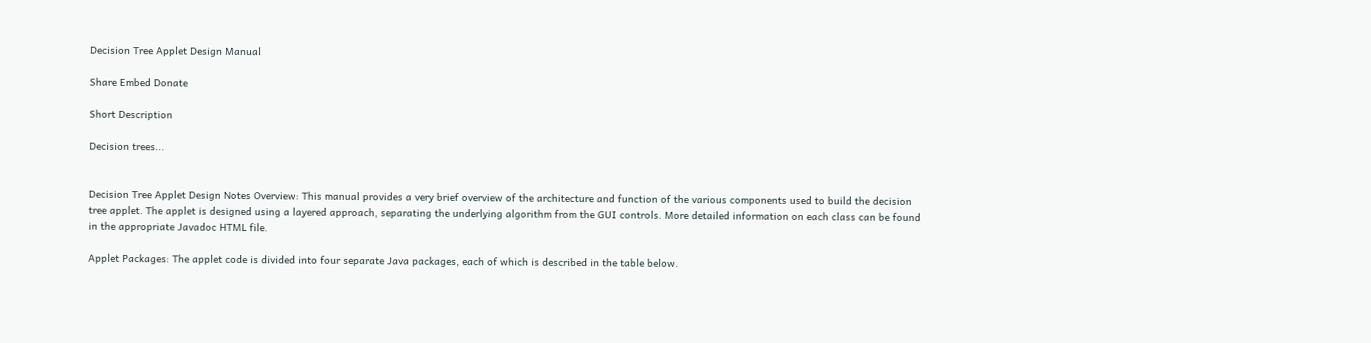Decision Tree Applet Design Manual

Share Embed Donate

Short Description

Decision trees...


Decision Tree Applet Design Notes Overview: This manual provides a very brief overview of the architecture and function of the various components used to build the decision tree applet. The applet is designed using a layered approach, separating the underlying algorithm from the GUI controls. More detailed information on each class can be found in the appropriate Javadoc HTML file.

Applet Packages: The applet code is divided into four separate Java packages, each of which is described in the table below.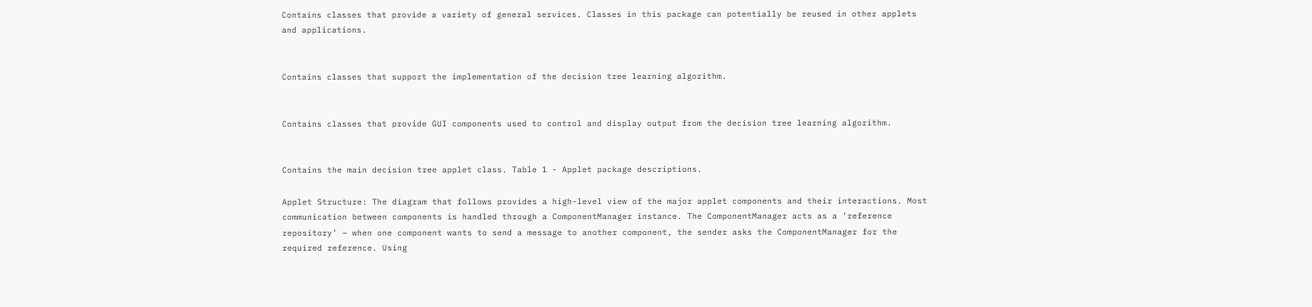Contains classes that provide a variety of general services. Classes in this package can potentially be reused in other applets and applications.


Contains classes that support the implementation of the decision tree learning algorithm.


Contains classes that provide GUI components used to control and display output from the decision tree learning algorithm.


Contains the main decision tree applet class. Table 1 - Applet package descriptions.

Applet Structure: The diagram that follows provides a high-level view of the major applet components and their interactions. Most communication between components is handled through a ComponentManager instance. The ComponentManager acts as a ‘reference repository’ – when one component wants to send a message to another component, the sender asks the ComponentManager for the required reference. Using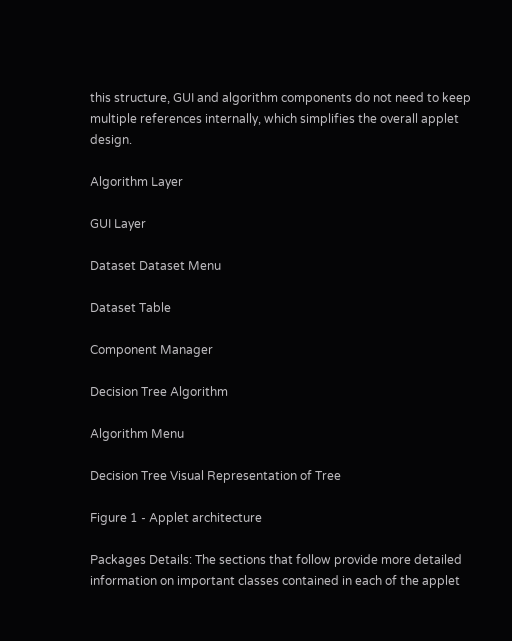this structure, GUI and algorithm components do not need to keep multiple references internally, which simplifies the overall applet design.

Algorithm Layer

GUI Layer

Dataset Dataset Menu

Dataset Table

Component Manager

Decision Tree Algorithm

Algorithm Menu

Decision Tree Visual Representation of Tree

Figure 1 - Applet architecture

Packages Details: The sections that follow provide more detailed information on important classes contained in each of the applet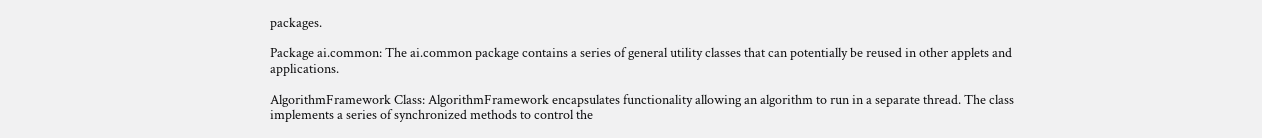packages.

Package ai.common: The ai.common package contains a series of general utility classes that can potentially be reused in other applets and applications.

AlgorithmFramework Class: AlgorithmFramework encapsulates functionality allowing an algorithm to run in a separate thread. The class implements a series of synchronized methods to control the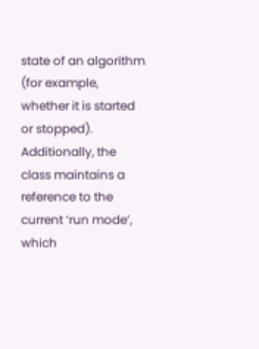state of an algorithm (for example, whether it is started or stopped). Additionally, the class maintains a reference to the current ‘run mode’, which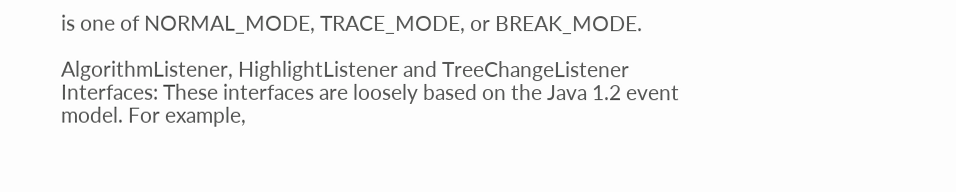is one of NORMAL_MODE, TRACE_MODE, or BREAK_MODE.

AlgorithmListener, HighlightListener and TreeChangeListener Interfaces: These interfaces are loosely based on the Java 1.2 event model. For example,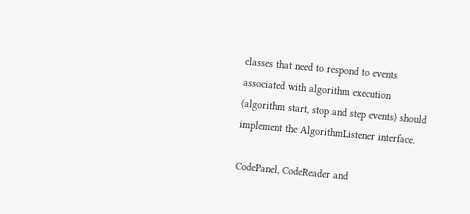classes that need to respond to events associated with algorithm execution (algorithm start, stop and step events) should implement the AlgorithmListener interface.

CodePanel, CodeReader and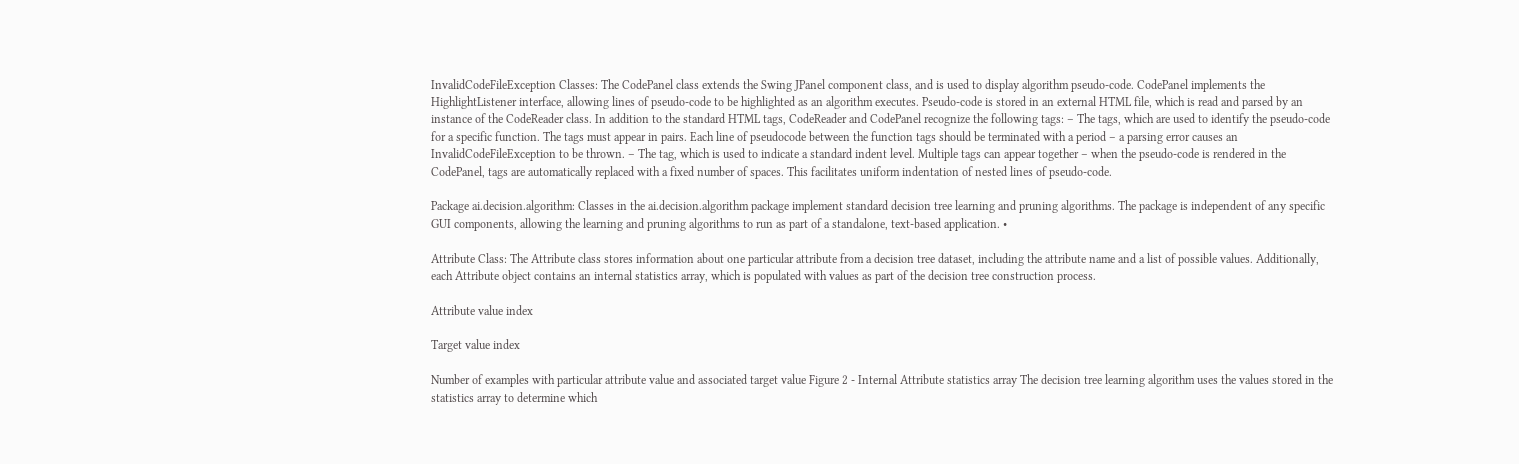InvalidCodeFileException Classes: The CodePanel class extends the Swing JPanel component class, and is used to display algorithm pseudo-code. CodePanel implements the HighlightListener interface, allowing lines of pseudo-code to be highlighted as an algorithm executes. Pseudo-code is stored in an external HTML file, which is read and parsed by an instance of the CodeReader class. In addition to the standard HTML tags, CodeReader and CodePanel recognize the following tags: – The tags, which are used to identify the pseudo-code for a specific function. The tags must appear in pairs. Each line of pseudocode between the function tags should be terminated with a period – a parsing error causes an InvalidCodeFileException to be thrown. – The tag, which is used to indicate a standard indent level. Multiple tags can appear together – when the pseudo-code is rendered in the CodePanel, tags are automatically replaced with a fixed number of spaces. This facilitates uniform indentation of nested lines of pseudo-code.

Package ai.decision.algorithm: Classes in the ai.decision.algorithm package implement standard decision tree learning and pruning algorithms. The package is independent of any specific GUI components, allowing the learning and pruning algorithms to run as part of a standalone, text-based application. •

Attribute Class: The Attribute class stores information about one particular attribute from a decision tree dataset, including the attribute name and a list of possible values. Additionally, each Attribute object contains an internal statistics array, which is populated with values as part of the decision tree construction process.

Attribute value index

Target value index

Number of examples with particular attribute value and associated target value Figure 2 - Internal Attribute statistics array The decision tree learning algorithm uses the values stored in the statistics array to determine which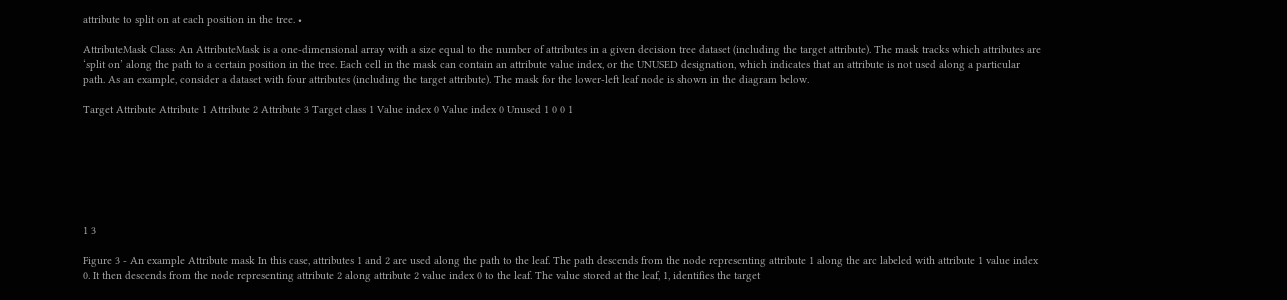attribute to split on at each position in the tree. •

AttributeMask Class: An AttributeMask is a one-dimensional array with a size equal to the number of attributes in a given decision tree dataset (including the target attribute). The mask tracks which attributes are ‘split on’ along the path to a certain position in the tree. Each cell in the mask can contain an attribute value index, or the UNUSED designation, which indicates that an attribute is not used along a particular path. As an example, consider a dataset with four attributes (including the target attribute). The mask for the lower-left leaf node is shown in the diagram below.

Target Attribute Attribute 1 Attribute 2 Attribute 3 Target class 1 Value index 0 Value index 0 Unused 1 0 0 1







1 3

Figure 3 - An example Attribute mask In this case, attributes 1 and 2 are used along the path to the leaf. The path descends from the node representing attribute 1 along the arc labeled with attribute 1 value index 0. It then descends from the node representing attribute 2 along attribute 2 value index 0 to the leaf. The value stored at the leaf, 1, identifies the target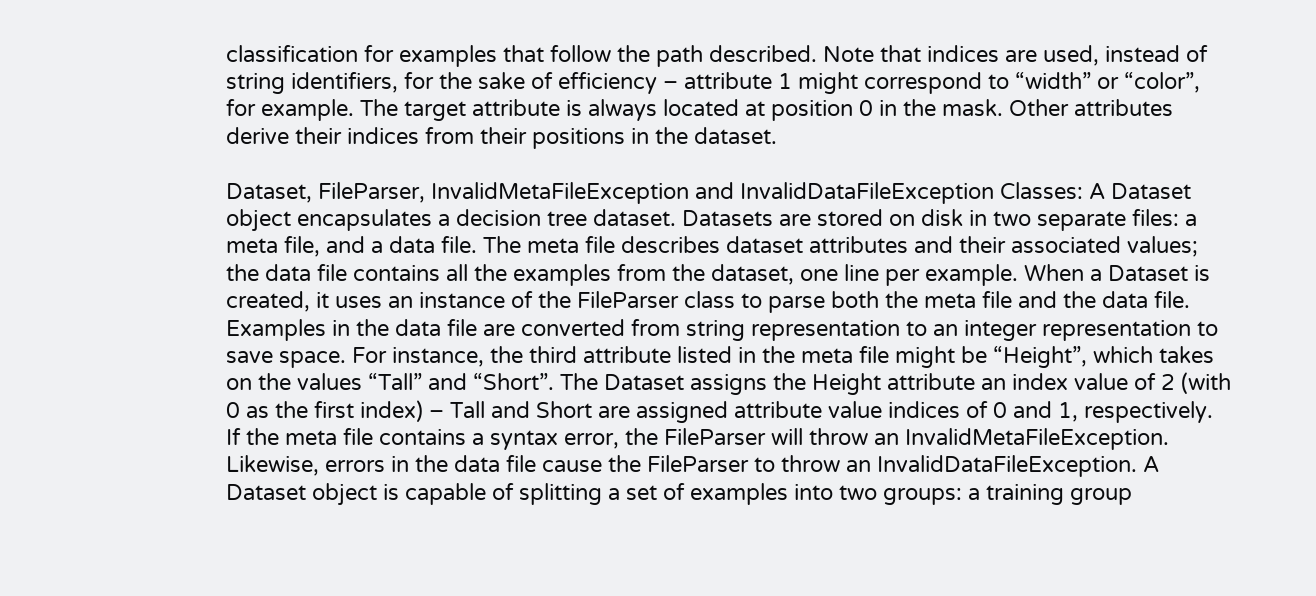classification for examples that follow the path described. Note that indices are used, instead of string identifiers, for the sake of efficiency – attribute 1 might correspond to “width” or “color”, for example. The target attribute is always located at position 0 in the mask. Other attributes derive their indices from their positions in the dataset.

Dataset, FileParser, InvalidMetaFileException and InvalidDataFileException Classes: A Dataset object encapsulates a decision tree dataset. Datasets are stored on disk in two separate files: a meta file, and a data file. The meta file describes dataset attributes and their associated values; the data file contains all the examples from the dataset, one line per example. When a Dataset is created, it uses an instance of the FileParser class to parse both the meta file and the data file. Examples in the data file are converted from string representation to an integer representation to save space. For instance, the third attribute listed in the meta file might be “Height”, which takes on the values “Tall” and “Short”. The Dataset assigns the Height attribute an index value of 2 (with 0 as the first index) – Tall and Short are assigned attribute value indices of 0 and 1, respectively. If the meta file contains a syntax error, the FileParser will throw an InvalidMetaFileException. Likewise, errors in the data file cause the FileParser to throw an InvalidDataFileException. A Dataset object is capable of splitting a set of examples into two groups: a training group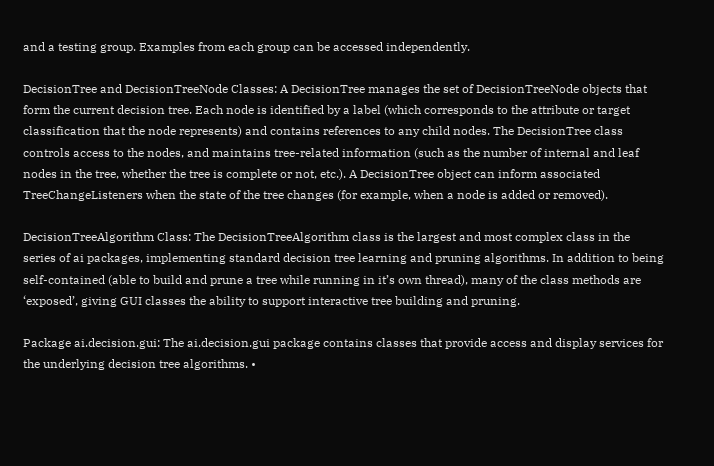and a testing group. Examples from each group can be accessed independently.

DecisionTree and DecisionTreeNode Classes: A DecisionTree manages the set of DecisionTreeNode objects that form the current decision tree. Each node is identified by a label (which corresponds to the attribute or target classification that the node represents) and contains references to any child nodes. The DecisionTree class controls access to the nodes, and maintains tree-related information (such as the number of internal and leaf nodes in the tree, whether the tree is complete or not, etc.). A DecisionTree object can inform associated TreeChangeListeners when the state of the tree changes (for example, when a node is added or removed).

DecisionTreeAlgorithm Class: The DecisionTreeAlgorithm class is the largest and most complex class in the series of ai packages, implementing standard decision tree learning and pruning algorithms. In addition to being self-contained (able to build and prune a tree while running in it’s own thread), many of the class methods are ‘exposed’, giving GUI classes the ability to support interactive tree building and pruning.

Package ai.decision.gui: The ai.decision.gui package contains classes that provide access and display services for the underlying decision tree algorithms. •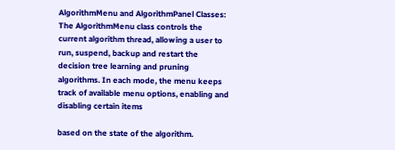AlgorithmMenu and AlgorithmPanel Classes: The AlgorithmMenu class controls the current algorithm thread, allowing a user to run, suspend, backup and restart the decision tree learning and pruning algorithms. In each mode, the menu keeps track of available menu options, enabling and disabling certain items

based on the state of the algorithm.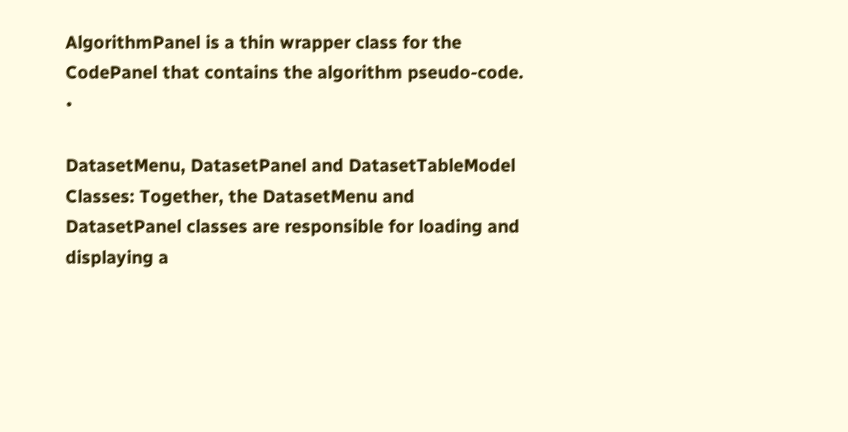AlgorithmPanel is a thin wrapper class for the CodePanel that contains the algorithm pseudo-code. •

DatasetMenu, DatasetPanel and DatasetTableModel Classes: Together, the DatasetMenu and DatasetPanel classes are responsible for loading and displaying a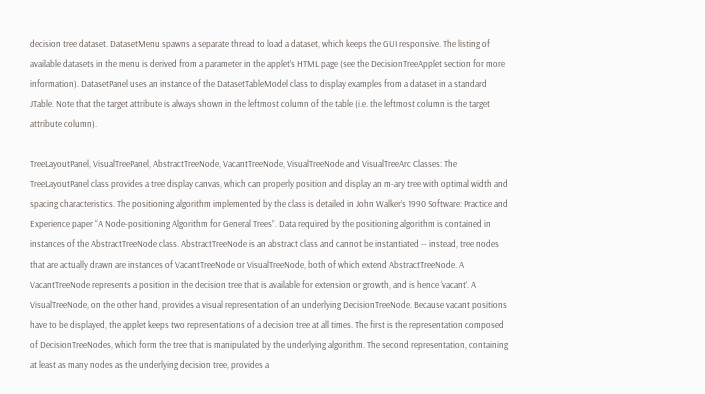decision tree dataset. DatasetMenu spawns a separate thread to load a dataset, which keeps the GUI responsive. The listing of available datasets in the menu is derived from a parameter in the applet’s HTML page (see the DecisionTreeApplet section for more information). DatasetPanel uses an instance of the DatasetTableModel class to display examples from a dataset in a standard JTable. Note that the target attribute is always shown in the leftmost column of the table (i.e. the leftmost column is the target attribute column).

TreeLayoutPanel, VisualTreePanel, AbstractTreeNode, VacantTreeNode, VisualTreeNode and VisualTreeArc Classes: The TreeLayoutPanel class provides a tree display canvas, which can properly position and display an m-ary tree with optimal width and spacing characteristics. The positioning algorithm implemented by the class is detailed in John Walker’s 1990 Software: Practice and Experience paper “A Node-positioning Algorithm for General Trees”. Data required by the positioning algorithm is contained in instances of the AbstractTreeNode class. AbstractTreeNode is an abstract class and cannot be instantiated -- instead, tree nodes that are actually drawn are instances of VacantTreeNode or VisualTreeNode, both of which extend AbstractTreeNode. A VacantTreeNode represents a position in the decision tree that is available for extension or growth, and is hence ‘vacant’. A VisualTreeNode, on the other hand, provides a visual representation of an underlying DecisionTreeNode. Because vacant positions have to be displayed, the applet keeps two representations of a decision tree at all times. The first is the representation composed of DecisionTreeNodes, which form the tree that is manipulated by the underlying algorithm. The second representation, containing at least as many nodes as the underlying decision tree, provides a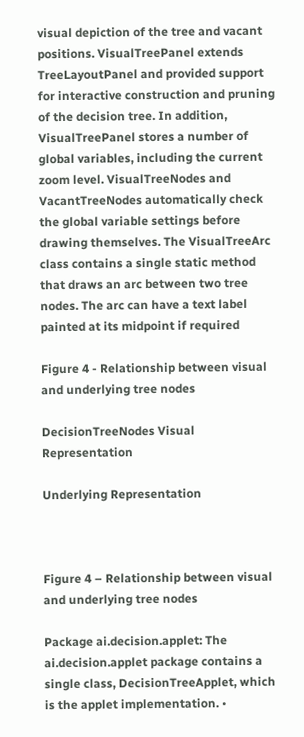visual depiction of the tree and vacant positions. VisualTreePanel extends TreeLayoutPanel and provided support for interactive construction and pruning of the decision tree. In addition, VisualTreePanel stores a number of global variables, including the current zoom level. VisualTreeNodes and VacantTreeNodes automatically check the global variable settings before drawing themselves. The VisualTreeArc class contains a single static method that draws an arc between two tree nodes. The arc can have a text label painted at its midpoint if required

Figure 4 - Relationship between visual and underlying tree nodes

DecisionTreeNodes Visual Representation

Underlying Representation



Figure 4 – Relationship between visual and underlying tree nodes

Package ai.decision.applet: The ai.decision.applet package contains a single class, DecisionTreeApplet, which is the applet implementation. •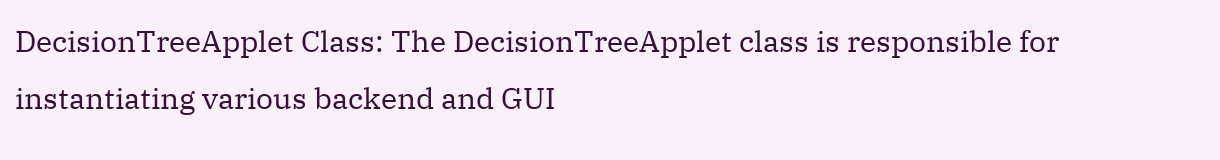DecisionTreeApplet Class: The DecisionTreeApplet class is responsible for instantiating various backend and GUI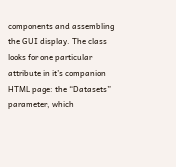components and assembling the GUI display. The class looks for one particular attribute in it’s companion HTML page: the “Datasets” parameter, which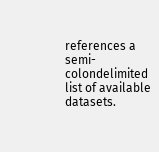references a semi-colondelimited list of available datasets.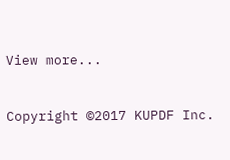View more...


Copyright ©2017 KUPDF Inc.